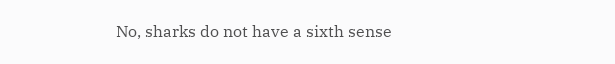No, sharks do not have a sixth sense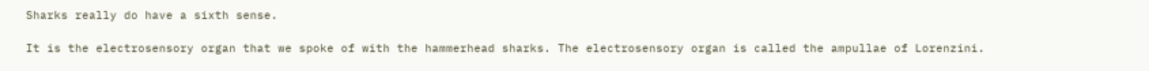Sharks really do have a sixth sense.

It is the electrosensory organ that we spoke of with the hammerhead sharks. The electrosensory organ is called the ampullae of Lorenzini.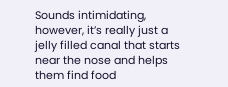Sounds intimidating, however, it’s really just a jelly filled canal that starts near the nose and helps them find food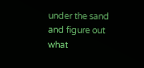under the sand and figure out what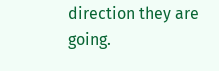direction they are going.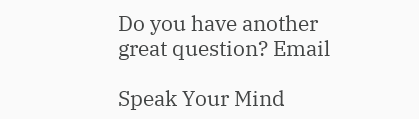Do you have another great question? Email

Speak Your Mind